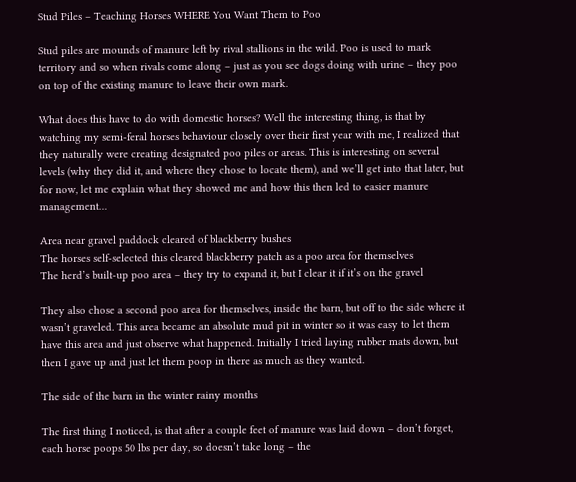Stud Piles – Teaching Horses WHERE You Want Them to Poo

Stud piles are mounds of manure left by rival stallions in the wild. Poo is used to mark territory and so when rivals come along – just as you see dogs doing with urine – they poo on top of the existing manure to leave their own mark.

What does this have to do with domestic horses? Well the interesting thing, is that by watching my semi-feral horses behaviour closely over their first year with me, I realized that they naturally were creating designated poo piles or areas. This is interesting on several levels (why they did it, and where they chose to locate them), and we’ll get into that later, but for now, let me explain what they showed me and how this then led to easier manure management…

Area near gravel paddock cleared of blackberry bushes
The horses self-selected this cleared blackberry patch as a poo area for themselves
The herd’s built-up poo area – they try to expand it, but I clear it if it’s on the gravel

They also chose a second poo area for themselves, inside the barn, but off to the side where it wasn’t graveled. This area became an absolute mud pit in winter so it was easy to let them have this area and just observe what happened. Initially I tried laying rubber mats down, but then I gave up and just let them poop in there as much as they wanted.

The side of the barn in the winter rainy months

The first thing I noticed, is that after a couple feet of manure was laid down – don’t forget, each horse poops 50 lbs per day, so doesn’t take long – the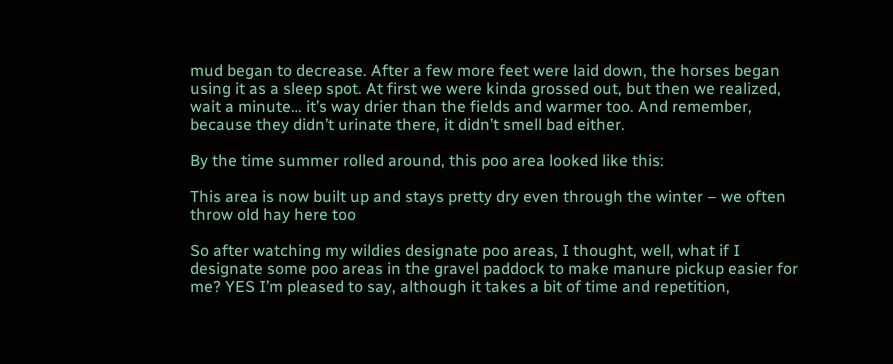mud began to decrease. After a few more feet were laid down, the horses began using it as a sleep spot. At first we were kinda grossed out, but then we realized, wait a minute… it’s way drier than the fields and warmer too. And remember, because they didn’t urinate there, it didn’t smell bad either.

By the time summer rolled around, this poo area looked like this:

This area is now built up and stays pretty dry even through the winter – we often throw old hay here too

So after watching my wildies designate poo areas, I thought, well, what if I designate some poo areas in the gravel paddock to make manure pickup easier for me? YES I’m pleased to say, although it takes a bit of time and repetition,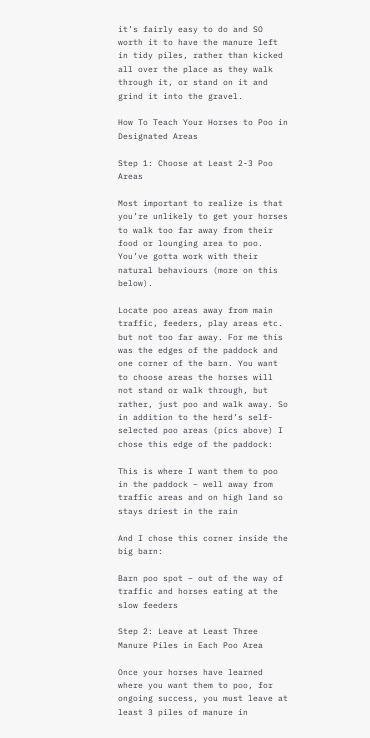it’s fairly easy to do and SO worth it to have the manure left in tidy piles, rather than kicked all over the place as they walk through it, or stand on it and grind it into the gravel.

How To Teach Your Horses to Poo in Designated Areas

Step 1: Choose at Least 2-3 Poo Areas

Most important to realize is that you’re unlikely to get your horses to walk too far away from their food or lounging area to poo. You’ve gotta work with their natural behaviours (more on this below).

Locate poo areas away from main traffic, feeders, play areas etc. but not too far away. For me this was the edges of the paddock and one corner of the barn. You want to choose areas the horses will not stand or walk through, but rather, just poo and walk away. So in addition to the herd’s self-selected poo areas (pics above) I chose this edge of the paddock:

This is where I want them to poo in the paddock – well away from traffic areas and on high land so stays driest in the rain

And I chose this corner inside the big barn:

Barn poo spot – out of the way of traffic and horses eating at the slow feeders

Step 2: Leave at Least Three Manure Piles in Each Poo Area

Once your horses have learned where you want them to poo, for ongoing success, you must leave at least 3 piles of manure in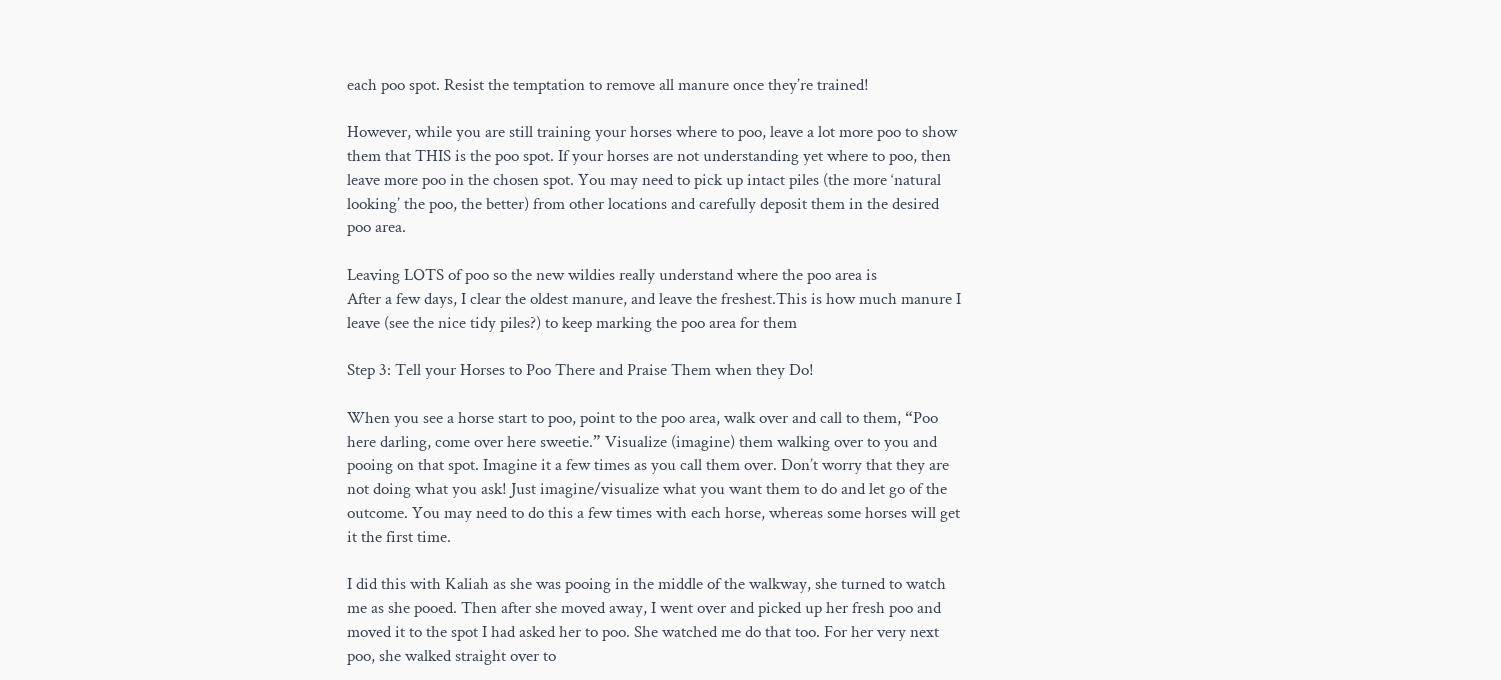each poo spot. Resist the temptation to remove all manure once they’re trained!

However, while you are still training your horses where to poo, leave a lot more poo to show them that THIS is the poo spot. If your horses are not understanding yet where to poo, then leave more poo in the chosen spot. You may need to pick up intact piles (the more ‘natural looking’ the poo, the better) from other locations and carefully deposit them in the desired poo area.

Leaving LOTS of poo so the new wildies really understand where the poo area is
After a few days, I clear the oldest manure, and leave the freshest.This is how much manure I leave (see the nice tidy piles?) to keep marking the poo area for them

Step 3: Tell your Horses to Poo There and Praise Them when they Do!

When you see a horse start to poo, point to the poo area, walk over and call to them, “Poo here darling, come over here sweetie.” Visualize (imagine) them walking over to you and pooing on that spot. Imagine it a few times as you call them over. Don’t worry that they are not doing what you ask! Just imagine/visualize what you want them to do and let go of the outcome. You may need to do this a few times with each horse, whereas some horses will get it the first time.

I did this with Kaliah as she was pooing in the middle of the walkway, she turned to watch me as she pooed. Then after she moved away, I went over and picked up her fresh poo and moved it to the spot I had asked her to poo. She watched me do that too. For her very next poo, she walked straight over to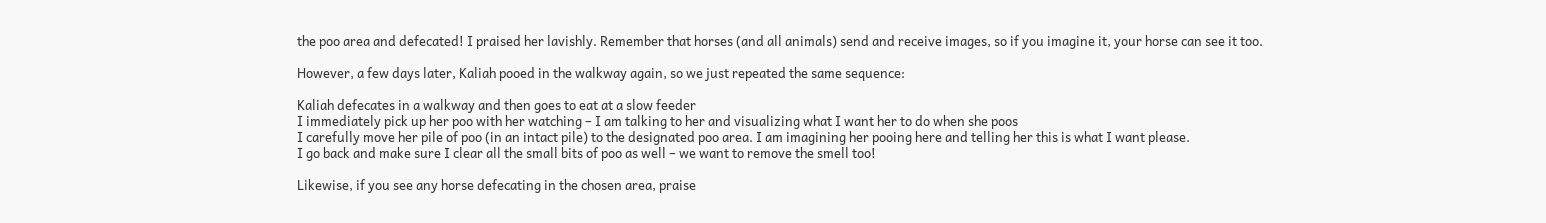the poo area and defecated! I praised her lavishly. Remember that horses (and all animals) send and receive images, so if you imagine it, your horse can see it too.

However, a few days later, Kaliah pooed in the walkway again, so we just repeated the same sequence:

Kaliah defecates in a walkway and then goes to eat at a slow feeder
I immediately pick up her poo with her watching – I am talking to her and visualizing what I want her to do when she poos
I carefully move her pile of poo (in an intact pile) to the designated poo area. I am imagining her pooing here and telling her this is what I want please.
I go back and make sure I clear all the small bits of poo as well – we want to remove the smell too!

Likewise, if you see any horse defecating in the chosen area, praise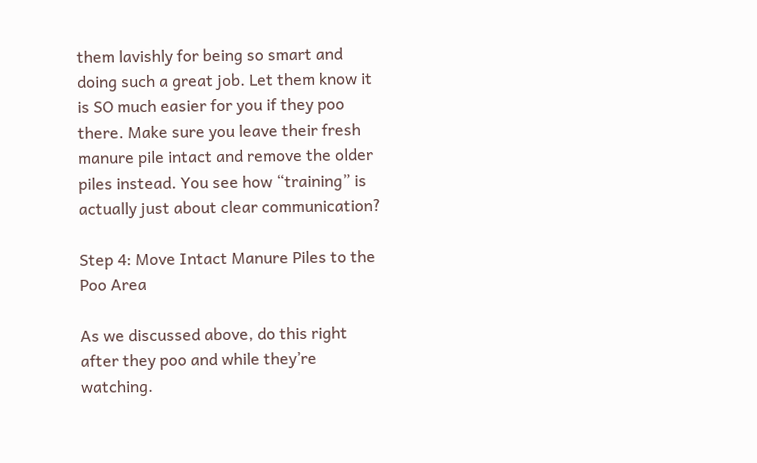them lavishly for being so smart and doing such a great job. Let them know it is SO much easier for you if they poo there. Make sure you leave their fresh manure pile intact and remove the older piles instead. You see how “training” is actually just about clear communication?

Step 4: Move Intact Manure Piles to the Poo Area

As we discussed above, do this right after they poo and while they’re watching.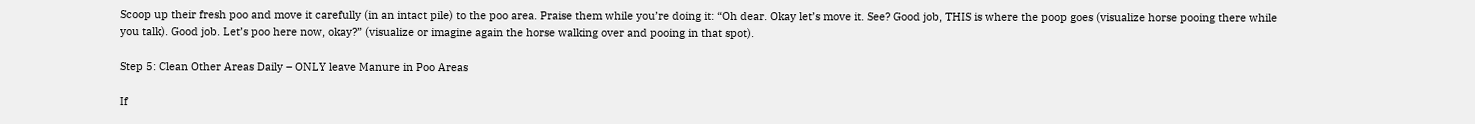Scoop up their fresh poo and move it carefully (in an intact pile) to the poo area. Praise them while you’re doing it: “Oh dear. Okay let’s move it. See? Good job, THIS is where the poop goes (visualize horse pooing there while you talk). Good job. Let’s poo here now, okay?” (visualize or imagine again the horse walking over and pooing in that spot).

Step 5: Clean Other Areas Daily – ONLY leave Manure in Poo Areas

If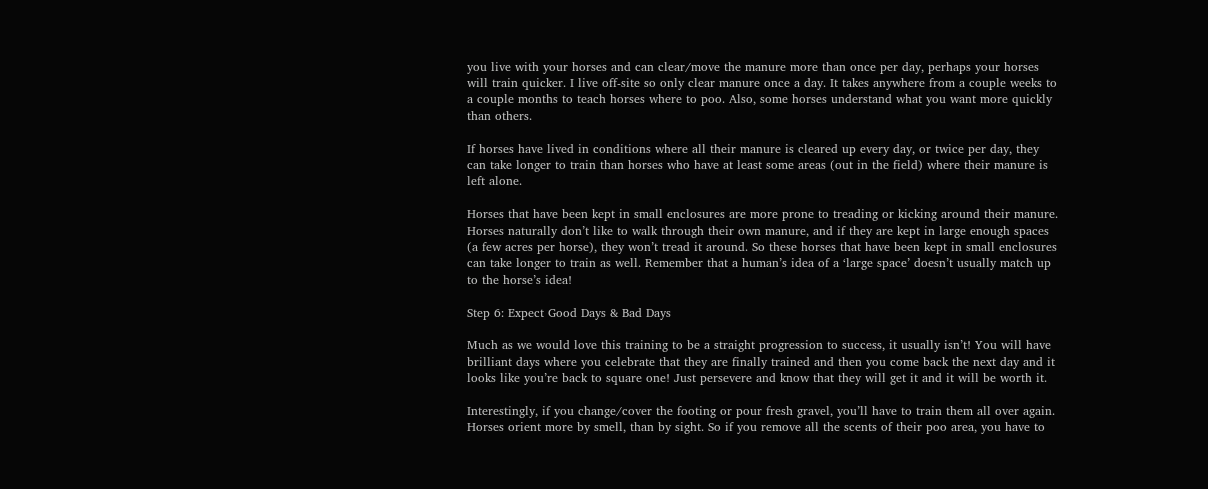you live with your horses and can clear/move the manure more than once per day, perhaps your horses will train quicker. I live off-site so only clear manure once a day. It takes anywhere from a couple weeks to a couple months to teach horses where to poo. Also, some horses understand what you want more quickly than others.

If horses have lived in conditions where all their manure is cleared up every day, or twice per day, they can take longer to train than horses who have at least some areas (out in the field) where their manure is left alone.

Horses that have been kept in small enclosures are more prone to treading or kicking around their manure. Horses naturally don’t like to walk through their own manure, and if they are kept in large enough spaces (a few acres per horse), they won’t tread it around. So these horses that have been kept in small enclosures can take longer to train as well. Remember that a human’s idea of a ‘large space’ doesn’t usually match up to the horse’s idea!

Step 6: Expect Good Days & Bad Days

Much as we would love this training to be a straight progression to success, it usually isn’t! You will have brilliant days where you celebrate that they are finally trained and then you come back the next day and it looks like you’re back to square one! Just persevere and know that they will get it and it will be worth it.

Interestingly, if you change/cover the footing or pour fresh gravel, you’ll have to train them all over again. Horses orient more by smell, than by sight. So if you remove all the scents of their poo area, you have to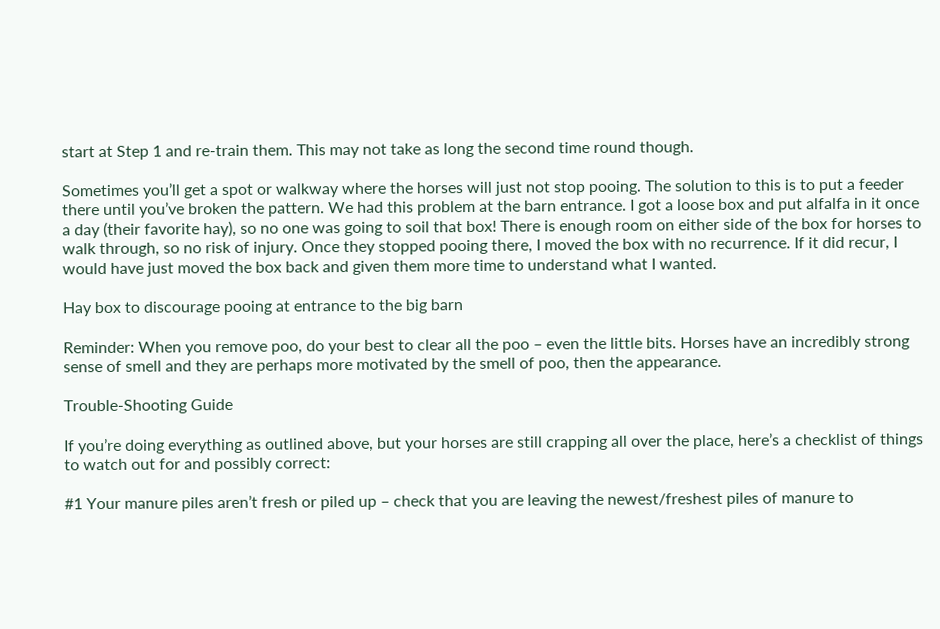start at Step 1 and re-train them. This may not take as long the second time round though.

Sometimes you’ll get a spot or walkway where the horses will just not stop pooing. The solution to this is to put a feeder there until you’ve broken the pattern. We had this problem at the barn entrance. I got a loose box and put alfalfa in it once a day (their favorite hay), so no one was going to soil that box! There is enough room on either side of the box for horses to walk through, so no risk of injury. Once they stopped pooing there, I moved the box with no recurrence. If it did recur, I would have just moved the box back and given them more time to understand what I wanted.

Hay box to discourage pooing at entrance to the big barn

Reminder: When you remove poo, do your best to clear all the poo – even the little bits. Horses have an incredibly strong sense of smell and they are perhaps more motivated by the smell of poo, then the appearance.

Trouble-Shooting Guide

If you’re doing everything as outlined above, but your horses are still crapping all over the place, here’s a checklist of things to watch out for and possibly correct:

#1 Your manure piles aren’t fresh or piled up – check that you are leaving the newest/freshest piles of manure to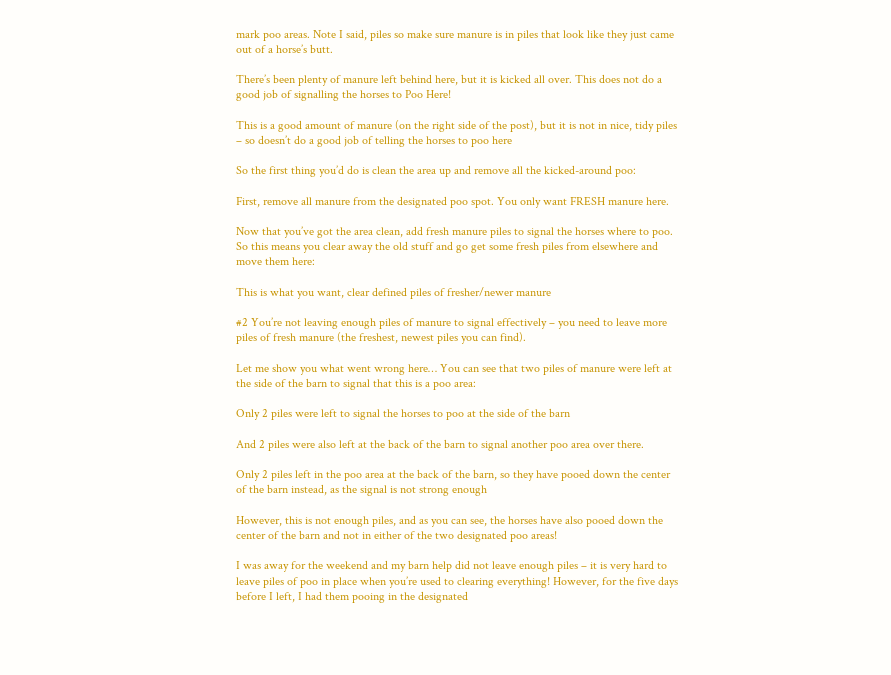mark poo areas. Note I said, piles so make sure manure is in piles that look like they just came out of a horse’s butt.

There’s been plenty of manure left behind here, but it is kicked all over. This does not do a good job of signalling the horses to Poo Here!

This is a good amount of manure (on the right side of the post), but it is not in nice, tidy piles – so doesn’t do a good job of telling the horses to poo here

So the first thing you’d do is clean the area up and remove all the kicked-around poo:

First, remove all manure from the designated poo spot. You only want FRESH manure here.

Now that you’ve got the area clean, add fresh manure piles to signal the horses where to poo. So this means you clear away the old stuff and go get some fresh piles from elsewhere and move them here:

This is what you want, clear defined piles of fresher/newer manure

#2 You’re not leaving enough piles of manure to signal effectively – you need to leave more piles of fresh manure (the freshest, newest piles you can find).

Let me show you what went wrong here… You can see that two piles of manure were left at the side of the barn to signal that this is a poo area:

Only 2 piles were left to signal the horses to poo at the side of the barn

And 2 piles were also left at the back of the barn to signal another poo area over there.

Only 2 piles left in the poo area at the back of the barn, so they have pooed down the center of the barn instead, as the signal is not strong enough

However, this is not enough piles, and as you can see, the horses have also pooed down the center of the barn and not in either of the two designated poo areas!

I was away for the weekend and my barn help did not leave enough piles – it is very hard to leave piles of poo in place when you’re used to clearing everything! However, for the five days before I left, I had them pooing in the designated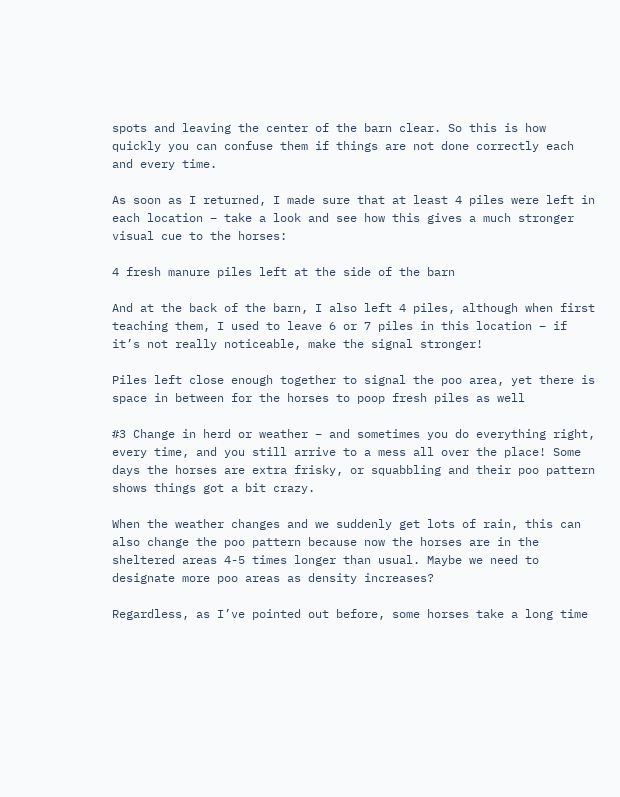spots and leaving the center of the barn clear. So this is how quickly you can confuse them if things are not done correctly each and every time.

As soon as I returned, I made sure that at least 4 piles were left in each location – take a look and see how this gives a much stronger visual cue to the horses:

4 fresh manure piles left at the side of the barn

And at the back of the barn, I also left 4 piles, although when first teaching them, I used to leave 6 or 7 piles in this location – if it’s not really noticeable, make the signal stronger!

Piles left close enough together to signal the poo area, yet there is space in between for the horses to poop fresh piles as well

#3 Change in herd or weather – and sometimes you do everything right, every time, and you still arrive to a mess all over the place! Some days the horses are extra frisky, or squabbling and their poo pattern shows things got a bit crazy.

When the weather changes and we suddenly get lots of rain, this can also change the poo pattern because now the horses are in the sheltered areas 4-5 times longer than usual. Maybe we need to designate more poo areas as density increases?

Regardless, as I’ve pointed out before, some horses take a long time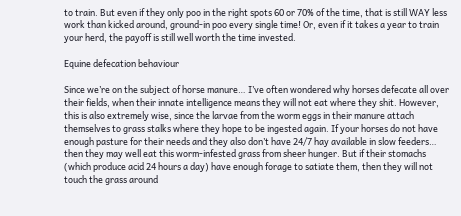to train. But even if they only poo in the right spots 60 or 70% of the time, that is still WAY less work than kicked around, ground-in poo every single time! Or, even if it takes a year to train your herd, the payoff is still well worth the time invested.

Equine defecation behaviour

Since we’re on the subject of horse manure… I’ve often wondered why horses defecate all over their fields, when their innate intelligence means they will not eat where they shit. However, this is also extremely wise, since the larvae from the worm eggs in their manure attach themselves to grass stalks where they hope to be ingested again. If your horses do not have enough pasture for their needs and they also don’t have 24/7 hay available in slow feeders… then they may well eat this worm-infested grass from sheer hunger. But if their stomachs (which produce acid 24 hours a day) have enough forage to satiate them, then they will not touch the grass around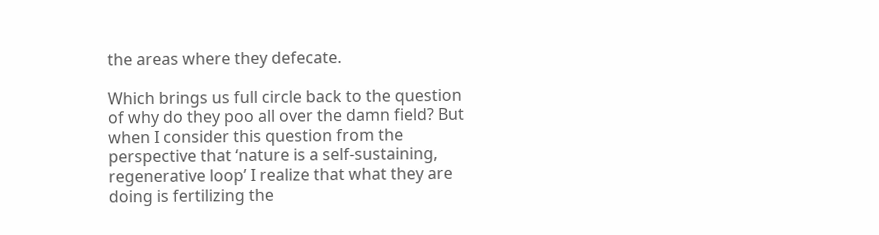the areas where they defecate.

Which brings us full circle back to the question of why do they poo all over the damn field? But when I consider this question from the perspective that ‘nature is a self-sustaining, regenerative loop’ I realize that what they are doing is fertilizing the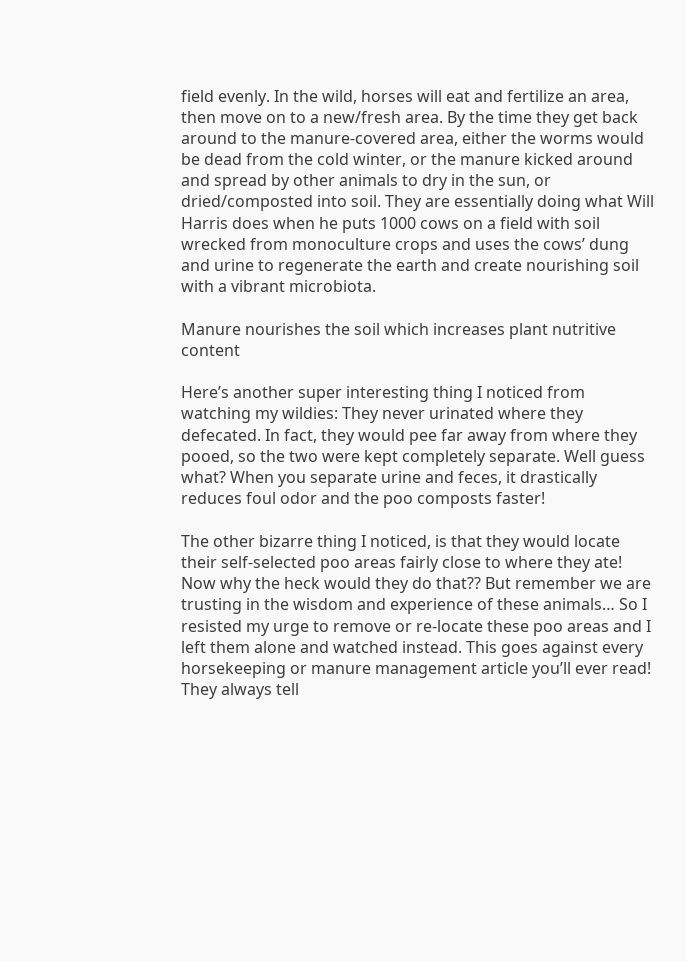field evenly. In the wild, horses will eat and fertilize an area, then move on to a new/fresh area. By the time they get back around to the manure-covered area, either the worms would be dead from the cold winter, or the manure kicked around and spread by other animals to dry in the sun, or dried/composted into soil. They are essentially doing what Will Harris does when he puts 1000 cows on a field with soil wrecked from monoculture crops and uses the cows’ dung and urine to regenerate the earth and create nourishing soil with a vibrant microbiota.

Manure nourishes the soil which increases plant nutritive content

Here’s another super interesting thing I noticed from watching my wildies: They never urinated where they defecated. In fact, they would pee far away from where they pooed, so the two were kept completely separate. Well guess what? When you separate urine and feces, it drastically reduces foul odor and the poo composts faster!

The other bizarre thing I noticed, is that they would locate their self-selected poo areas fairly close to where they ate! Now why the heck would they do that?? But remember we are trusting in the wisdom and experience of these animals… So I resisted my urge to remove or re-locate these poo areas and I left them alone and watched instead. This goes against every horsekeeping or manure management article you’ll ever read! They always tell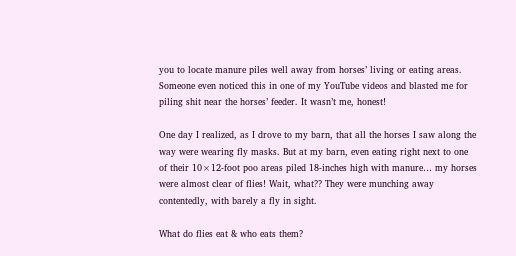you to locate manure piles well away from horses’ living or eating areas. Someone even noticed this in one of my YouTube videos and blasted me for piling shit near the horses’ feeder. It wasn’t me, honest!

One day I realized, as I drove to my barn, that all the horses I saw along the way were wearing fly masks. But at my barn, even eating right next to one of their 10×12-foot poo areas piled 18-inches high with manure… my horses were almost clear of flies! Wait, what?? They were munching away contentedly, with barely a fly in sight.

What do flies eat & who eats them?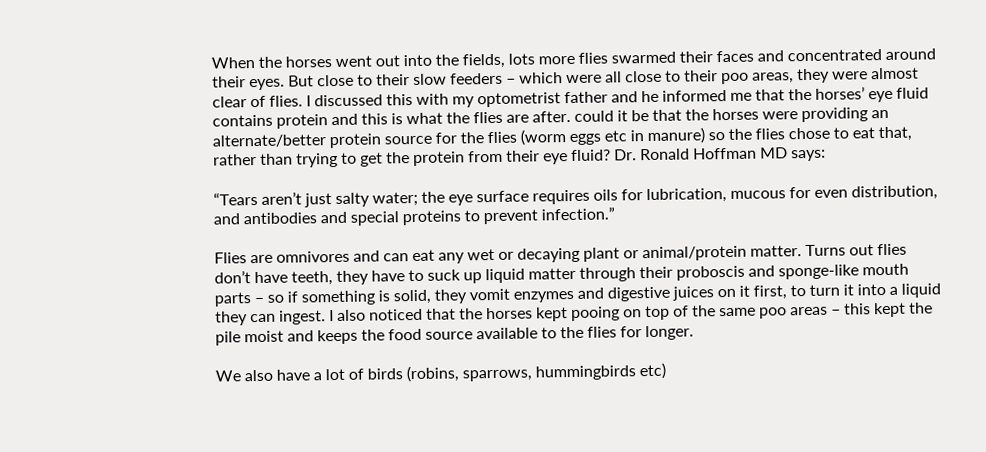When the horses went out into the fields, lots more flies swarmed their faces and concentrated around their eyes. But close to their slow feeders – which were all close to their poo areas, they were almost clear of flies. I discussed this with my optometrist father and he informed me that the horses’ eye fluid contains protein and this is what the flies are after. could it be that the horses were providing an alternate/better protein source for the flies (worm eggs etc in manure) so the flies chose to eat that, rather than trying to get the protein from their eye fluid? Dr. Ronald Hoffman MD says:

“Tears aren’t just salty water; the eye surface requires oils for lubrication, mucous for even distribution, and antibodies and special proteins to prevent infection.”

Flies are omnivores and can eat any wet or decaying plant or animal/protein matter. Turns out flies don’t have teeth, they have to suck up liquid matter through their proboscis and sponge-like mouth parts – so if something is solid, they vomit enzymes and digestive juices on it first, to turn it into a liquid they can ingest. I also noticed that the horses kept pooing on top of the same poo areas – this kept the pile moist and keeps the food source available to the flies for longer.

We also have a lot of birds (robins, sparrows, hummingbirds etc)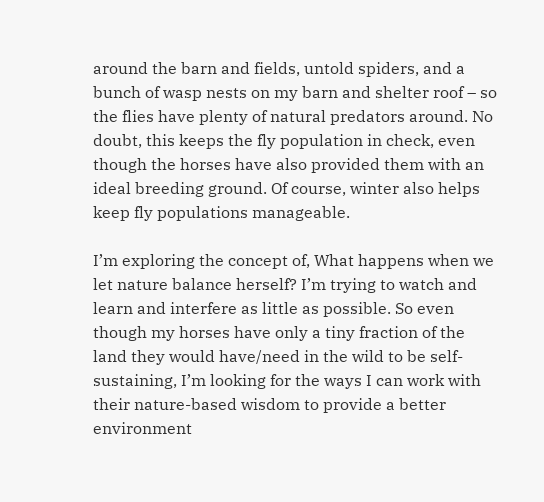around the barn and fields, untold spiders, and a bunch of wasp nests on my barn and shelter roof – so the flies have plenty of natural predators around. No doubt, this keeps the fly population in check, even though the horses have also provided them with an ideal breeding ground. Of course, winter also helps keep fly populations manageable.

I’m exploring the concept of, What happens when we let nature balance herself? I’m trying to watch and learn and interfere as little as possible. So even though my horses have only a tiny fraction of the land they would have/need in the wild to be self-sustaining, I’m looking for the ways I can work with their nature-based wisdom to provide a better environment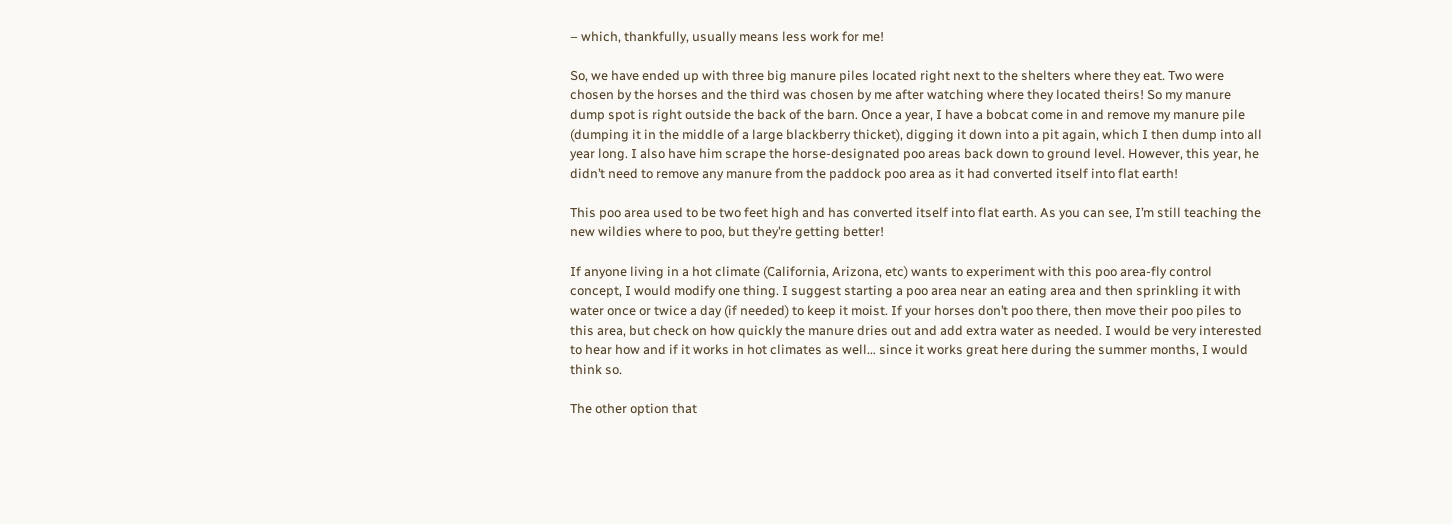– which, thankfully, usually means less work for me!

So, we have ended up with three big manure piles located right next to the shelters where they eat. Two were chosen by the horses and the third was chosen by me after watching where they located theirs! So my manure dump spot is right outside the back of the barn. Once a year, I have a bobcat come in and remove my manure pile (dumping it in the middle of a large blackberry thicket), digging it down into a pit again, which I then dump into all year long. I also have him scrape the horse-designated poo areas back down to ground level. However, this year, he didn’t need to remove any manure from the paddock poo area as it had converted itself into flat earth!

This poo area used to be two feet high and has converted itself into flat earth. As you can see, I’m still teaching the new wildies where to poo, but they’re getting better!

If anyone living in a hot climate (California, Arizona, etc) wants to experiment with this poo area-fly control concept, I would modify one thing. I suggest starting a poo area near an eating area and then sprinkling it with water once or twice a day (if needed) to keep it moist. If your horses don’t poo there, then move their poo piles to this area, but check on how quickly the manure dries out and add extra water as needed. I would be very interested to hear how and if it works in hot climates as well… since it works great here during the summer months, I would think so.

The other option that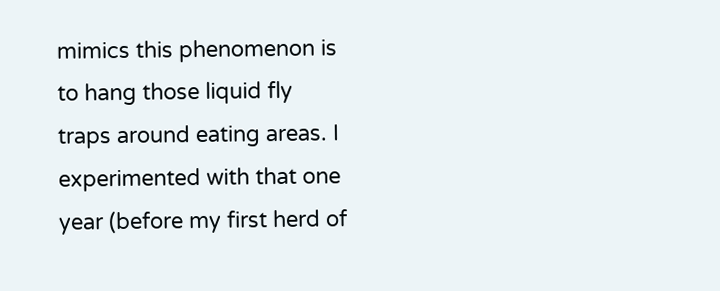mimics this phenomenon is to hang those liquid fly traps around eating areas. I experimented with that one year (before my first herd of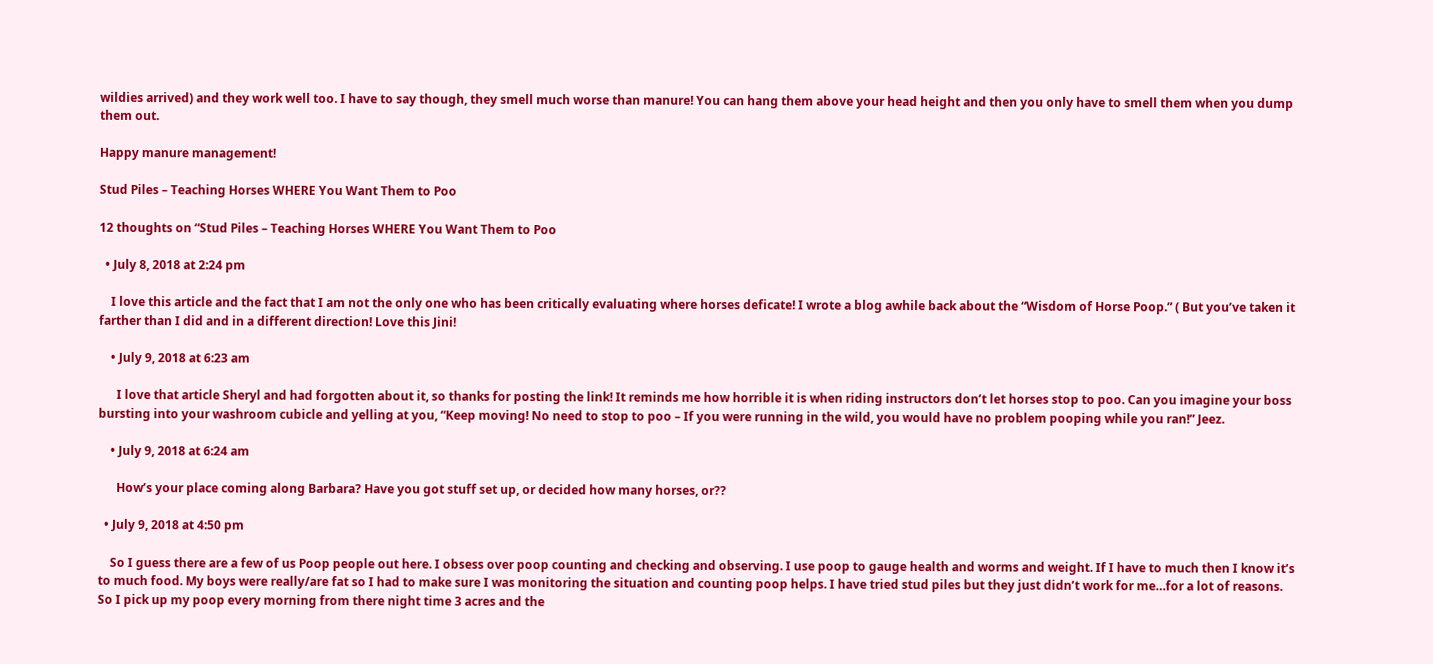wildies arrived) and they work well too. I have to say though, they smell much worse than manure! You can hang them above your head height and then you only have to smell them when you dump them out.

Happy manure management!

Stud Piles – Teaching Horses WHERE You Want Them to Poo

12 thoughts on “Stud Piles – Teaching Horses WHERE You Want Them to Poo

  • July 8, 2018 at 2:24 pm

    I love this article and the fact that I am not the only one who has been critically evaluating where horses deficate! I wrote a blog awhile back about the “Wisdom of Horse Poop.” ( But you’ve taken it farther than I did and in a different direction! Love this Jini!

    • July 9, 2018 at 6:23 am

      I love that article Sheryl and had forgotten about it, so thanks for posting the link! It reminds me how horrible it is when riding instructors don’t let horses stop to poo. Can you imagine your boss bursting into your washroom cubicle and yelling at you, “Keep moving! No need to stop to poo – If you were running in the wild, you would have no problem pooping while you ran!” Jeez.

    • July 9, 2018 at 6:24 am

      How’s your place coming along Barbara? Have you got stuff set up, or decided how many horses, or??

  • July 9, 2018 at 4:50 pm

    So I guess there are a few of us Poop people out here. I obsess over poop counting and checking and observing. I use poop to gauge health and worms and weight. If I have to much then I know it’s to much food. My boys were really/are fat so I had to make sure I was monitoring the situation and counting poop helps. I have tried stud piles but they just didn’t work for me…for a lot of reasons. So I pick up my poop every morning from there night time 3 acres and the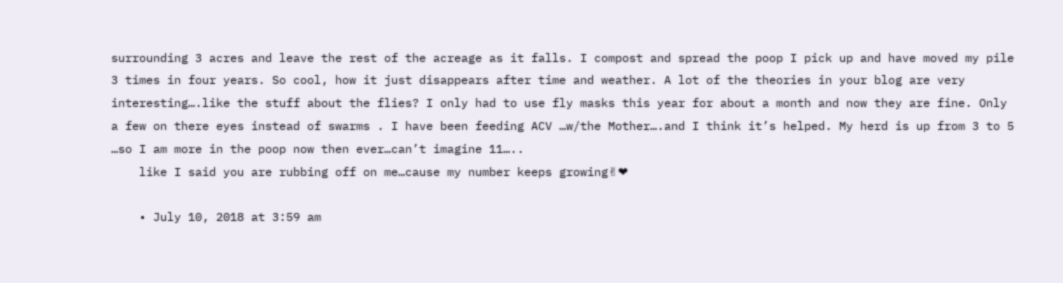surrounding 3 acres and leave the rest of the acreage as it falls. I compost and spread the poop I pick up and have moved my pile 3 times in four years. So cool, how it just disappears after time and weather. A lot of the theories in your blog are very interesting….like the stuff about the flies? I only had to use fly masks this year for about a month and now they are fine. Only a few on there eyes instead of swarms . I have been feeding ACV …w/the Mother….and I think it’s helped. My herd is up from 3 to 5 …so I am more in the poop now then ever…can’t imagine 11…..
    like I said you are rubbing off on me…cause my number keeps growing✌❤

    • July 10, 2018 at 3:59 am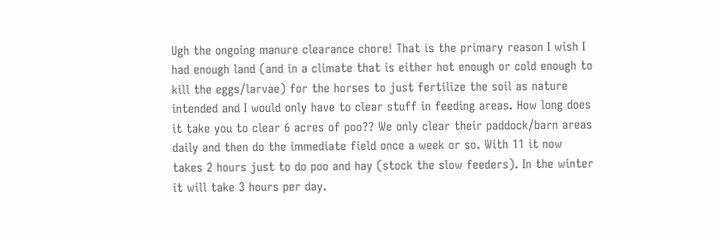Ugh the ongoing manure clearance chore! That is the primary reason I wish I had enough land (and in a climate that is either hot enough or cold enough to kill the eggs/larvae) for the horses to just fertilize the soil as nature intended and I would only have to clear stuff in feeding areas. How long does it take you to clear 6 acres of poo?? We only clear their paddock/barn areas daily and then do the immediate field once a week or so. With 11 it now takes 2 hours just to do poo and hay (stock the slow feeders). In the winter it will take 3 hours per day.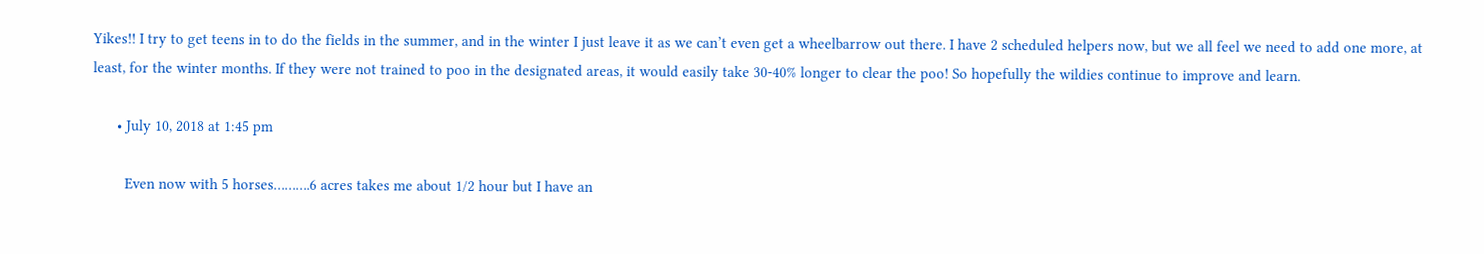Yikes!! I try to get teens in to do the fields in the summer, and in the winter I just leave it as we can’t even get a wheelbarrow out there. I have 2 scheduled helpers now, but we all feel we need to add one more, at least, for the winter months. If they were not trained to poo in the designated areas, it would easily take 30-40% longer to clear the poo! So hopefully the wildies continue to improve and learn.

      • July 10, 2018 at 1:45 pm

        Even now with 5 horses……….6 acres takes me about 1/2 hour but I have an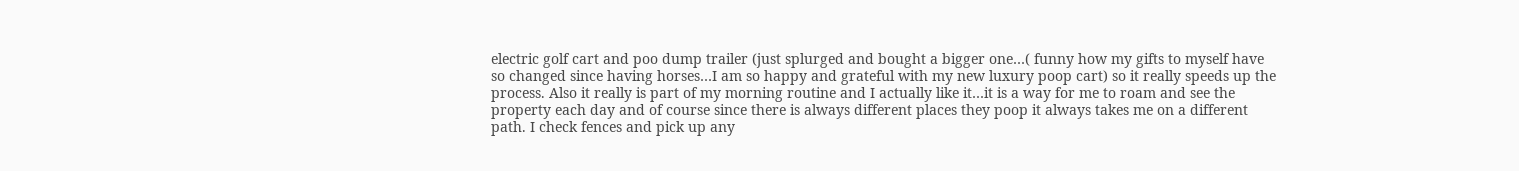electric golf cart and poo dump trailer (just splurged and bought a bigger one…( funny how my gifts to myself have so changed since having horses…I am so happy and grateful with my new luxury poop cart) so it really speeds up the process. Also it really is part of my morning routine and I actually like it…it is a way for me to roam and see the property each day and of course since there is always different places they poop it always takes me on a different path. I check fences and pick up any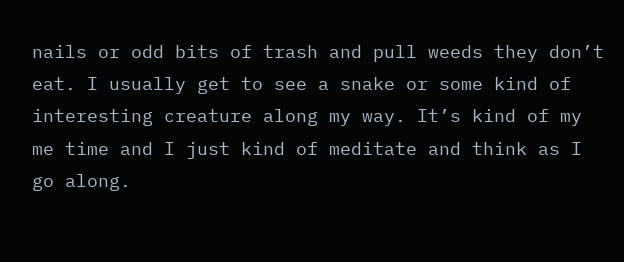nails or odd bits of trash and pull weeds they don’t eat. I usually get to see a snake or some kind of interesting creature along my way. It’s kind of my me time and I just kind of meditate and think as I go along.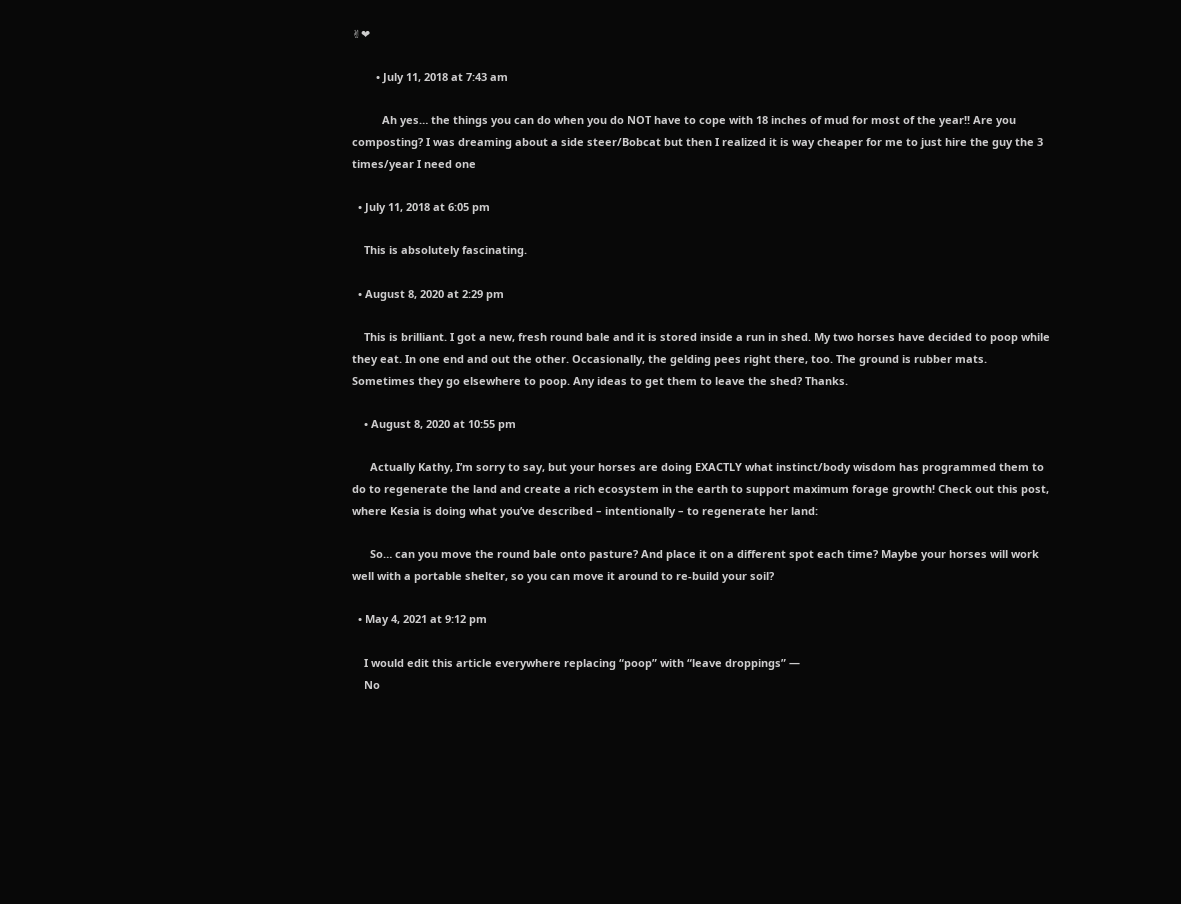✌❤

        • July 11, 2018 at 7:43 am

          Ah yes… the things you can do when you do NOT have to cope with 18 inches of mud for most of the year!! Are you composting? I was dreaming about a side steer/Bobcat but then I realized it is way cheaper for me to just hire the guy the 3 times/year I need one

  • July 11, 2018 at 6:05 pm

    This is absolutely fascinating.

  • August 8, 2020 at 2:29 pm

    This is brilliant. I got a new, fresh round bale and it is stored inside a run in shed. My two horses have decided to poop while they eat. In one end and out the other. Occasionally, the gelding pees right there, too. The ground is rubber mats. Sometimes they go elsewhere to poop. Any ideas to get them to leave the shed? Thanks.

    • August 8, 2020 at 10:55 pm

      Actually Kathy, I’m sorry to say, but your horses are doing EXACTLY what instinct/body wisdom has programmed them to do to regenerate the land and create a rich ecosystem in the earth to support maximum forage growth! Check out this post, where Kesia is doing what you’ve described – intentionally – to regenerate her land:

      So… can you move the round bale onto pasture? And place it on a different spot each time? Maybe your horses will work well with a portable shelter, so you can move it around to re-build your soil?

  • May 4, 2021 at 9:12 pm

    I would edit this article everywhere replacing “poop” with “leave droppings” —
    No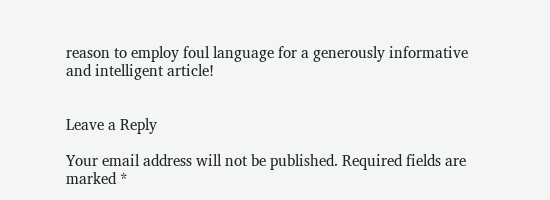reason to employ foul language for a generously informative and intelligent article!


Leave a Reply

Your email address will not be published. Required fields are marked *